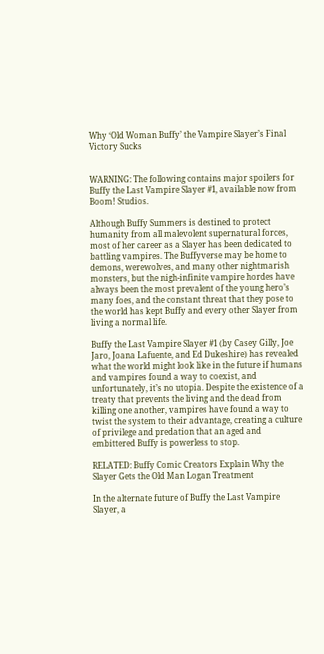Why ‘Old Woman Buffy’ the Vampire Slayer’s Final Victory Sucks


WARNING: The following contains major spoilers for Buffy the Last Vampire Slayer #1, available now from Boom! Studios.

Although Buffy Summers is destined to protect humanity from all malevolent supernatural forces, most of her career as a Slayer has been dedicated to battling vampires. The Buffyverse may be home to demons, werewolves, and many other nightmarish monsters, but the nigh-infinite vampire hordes have always been the most prevalent of the young hero’s many foes, and the constant threat that they pose to the world has kept Buffy and every other Slayer from living a normal life.

Buffy the Last Vampire Slayer #1 (by Casey Gilly, Joe Jaro, Joana Lafuente, and Ed Dukeshire) has revealed what the world might look like in the future if humans and vampires found a way to coexist, and unfortunately, it’s no utopia. Despite the existence of a treaty that prevents the living and the dead from killing one another, vampires have found a way to twist the system to their advantage, creating a culture of privilege and predation that an aged and embittered Buffy is powerless to stop.

RELATED: Buffy Comic Creators Explain Why the Slayer Gets the Old Man Logan Treatment

In the alternate future of Buffy the Last Vampire Slayer, a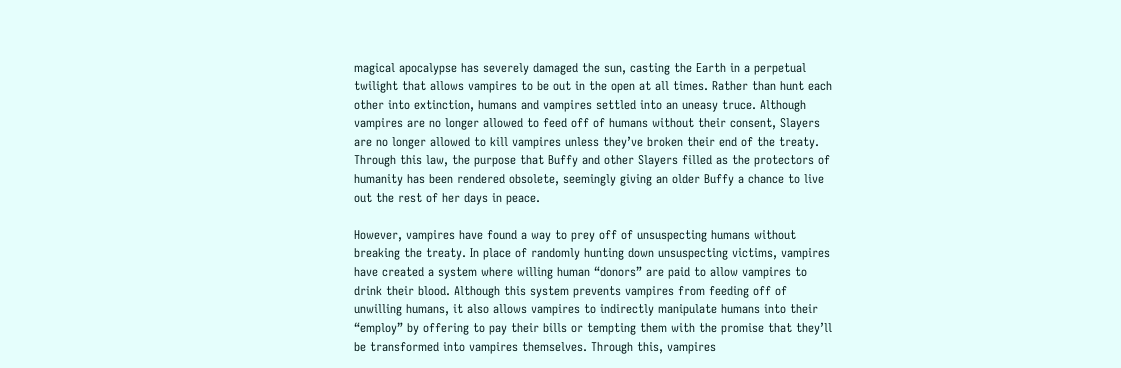magical apocalypse has severely damaged the sun, casting the Earth in a perpetual twilight that allows vampires to be out in the open at all times. Rather than hunt each other into extinction, humans and vampires settled into an uneasy truce. Although vampires are no longer allowed to feed off of humans without their consent, Slayers are no longer allowed to kill vampires unless they’ve broken their end of the treaty. Through this law, the purpose that Buffy and other Slayers filled as the protectors of humanity has been rendered obsolete, seemingly giving an older Buffy a chance to live out the rest of her days in peace.

However, vampires have found a way to prey off of unsuspecting humans without breaking the treaty. In place of randomly hunting down unsuspecting victims, vampires have created a system where willing human “donors” are paid to allow vampires to drink their blood. Although this system prevents vampires from feeding off of unwilling humans, it also allows vampires to indirectly manipulate humans into their “employ” by offering to pay their bills or tempting them with the promise that they’ll be transformed into vampires themselves. Through this, vampires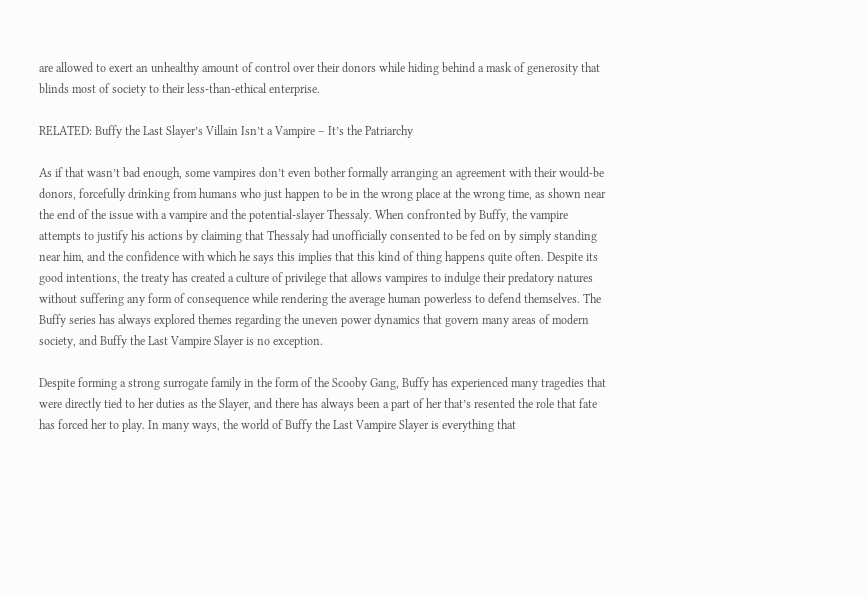are allowed to exert an unhealthy amount of control over their donors while hiding behind a mask of generosity that blinds most of society to their less-than-ethical enterprise.

RELATED: Buffy the Last Slayer’s Villain Isn’t a Vampire – It’s the Patriarchy

As if that wasn’t bad enough, some vampires don’t even bother formally arranging an agreement with their would-be donors, forcefully drinking from humans who just happen to be in the wrong place at the wrong time, as shown near the end of the issue with a vampire and the potential-slayer Thessaly. When confronted by Buffy, the vampire attempts to justify his actions by claiming that Thessaly had unofficially consented to be fed on by simply standing near him, and the confidence with which he says this implies that this kind of thing happens quite often. Despite its good intentions, the treaty has created a culture of privilege that allows vampires to indulge their predatory natures without suffering any form of consequence while rendering the average human powerless to defend themselves. The Buffy series has always explored themes regarding the uneven power dynamics that govern many areas of modern society, and Buffy the Last Vampire Slayer is no exception.

Despite forming a strong surrogate family in the form of the Scooby Gang, Buffy has experienced many tragedies that were directly tied to her duties as the Slayer, and there has always been a part of her that’s resented the role that fate has forced her to play. In many ways, the world of Buffy the Last Vampire Slayer is everything that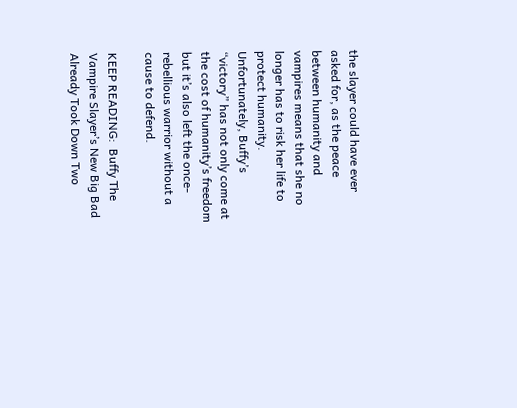the slayer could have ever asked for, as the peace between humanity and vampires means that she no longer has to risk her life to protect humanity. Unfortunately, Buffy’s “victory” has not only come at the cost of humanity’s freedom but it’s also left the once-rebellious warrior without a cause to defend.

KEEP READING:  Buffy The Vampire Slayer’s New Big Bad Already Took Down Two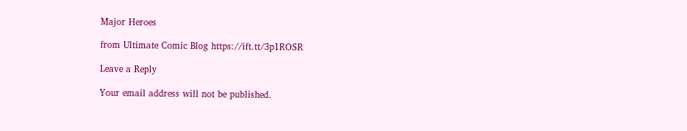Major Heroes

from Ultimate Comic Blog https://ift.tt/3p1ROSR

Leave a Reply

Your email address will not be published.